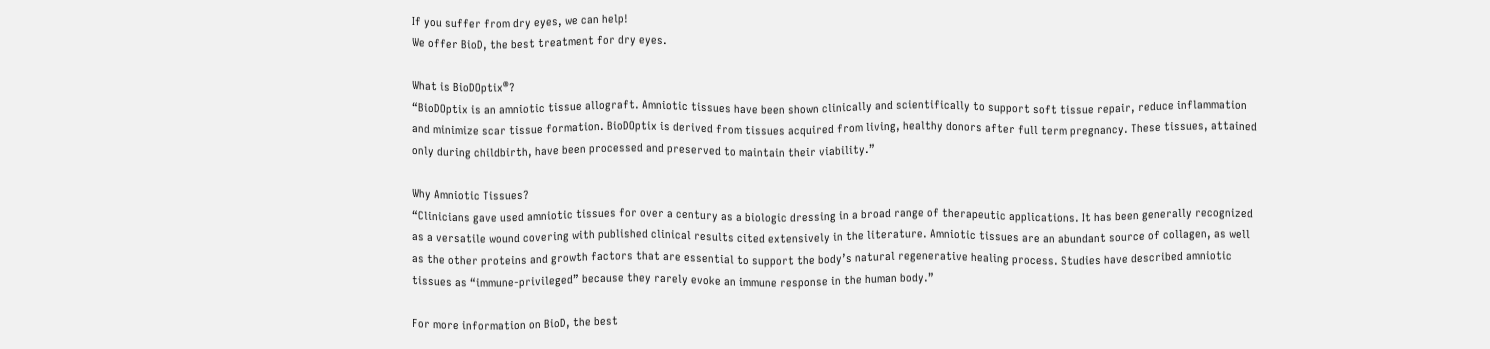If you suffer from dry eyes, we can help!
We offer BioD, the best treatment for dry eyes.

What is BioDOptix®?
“BioDOptix is an amniotic tissue allograft. Amniotic tissues have been shown clinically and scientifically to support soft tissue repair, reduce inflammation and minimize scar tissue formation. BioDOptix is derived from tissues acquired from living, healthy donors after full term pregnancy. These tissues, attained only during childbirth, have been processed and preserved to maintain their viability.”

Why Amniotic Tissues?
“Clinicians gave used amniotic tissues for over a century as a biologic dressing in a broad range of therapeutic applications. It has been generally recognized as a versatile wound covering with published clinical results cited extensively in the literature. Amniotic tissues are an abundant source of collagen, as well as the other proteins and growth factors that are essential to support the body’s natural regenerative healing process. Studies have described amniotic tissues as “immune-privileged” because they rarely evoke an immune response in the human body.”

For more information on BioD, the best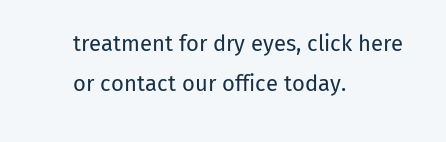treatment for dry eyes, click here or contact our office today.